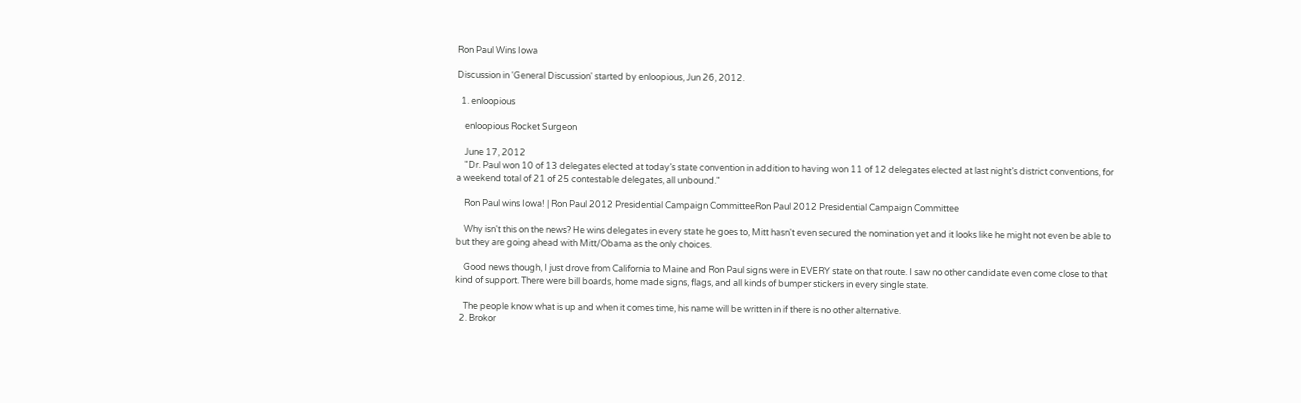Ron Paul Wins Iowa

Discussion in 'General Discussion' started by enloopious, Jun 26, 2012.

  1. enloopious

    enloopious Rocket Surgeon

    June 17, 2012
    "Dr. Paul won 10 of 13 delegates elected at today’s state convention in addition to having won 11 of 12 delegates elected at last night’s district conventions, for a weekend total of 21 of 25 contestable delegates, all unbound."

    Ron Paul wins Iowa! | Ron Paul 2012 Presidential Campaign CommitteeRon Paul 2012 Presidential Campaign Committee

    Why isn't this on the news? He wins delegates in every state he goes to, Mitt hasn't even secured the nomination yet and it looks like he might not even be able to but they are going ahead with Mitt/Obama as the only choices.

    Good news though, I just drove from California to Maine and Ron Paul signs were in EVERY state on that route. I saw no other candidate even come close to that kind of support. There were bill boards, home made signs, flags, and all kinds of bumper stickers in every single state.

    The people know what is up and when it comes time, his name will be written in if there is no other alternative.
  2. Brokor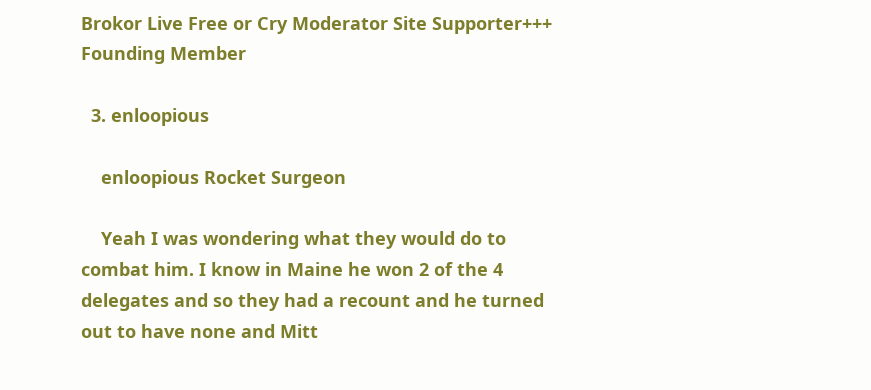Brokor Live Free or Cry Moderator Site Supporter+++ Founding Member

  3. enloopious

    enloopious Rocket Surgeon

    Yeah I was wondering what they would do to combat him. I know in Maine he won 2 of the 4 delegates and so they had a recount and he turned out to have none and Mitt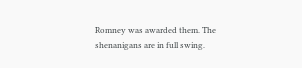Romney was awarded them. The shenanigans are in full swing.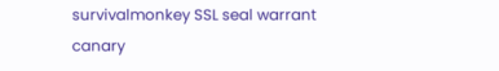survivalmonkey SSL seal warrant canary